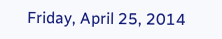Friday, April 25, 2014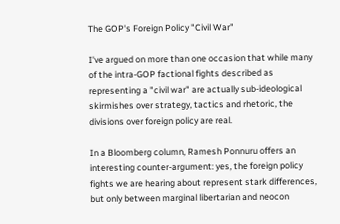The GOP's Foreign Policy "Civil War"

I've argued on more than one occasion that while many of the intra-GOP factional fights described as representing a "civil war" are actually sub-ideological skirmishes over strategy, tactics and rhetoric, the divisions over foreign policy are real.

In a Bloomberg column, Ramesh Ponnuru offers an interesting counter-argument: yes, the foreign policy fights we are hearing about represent stark differences, but only between marginal libertarian and neocon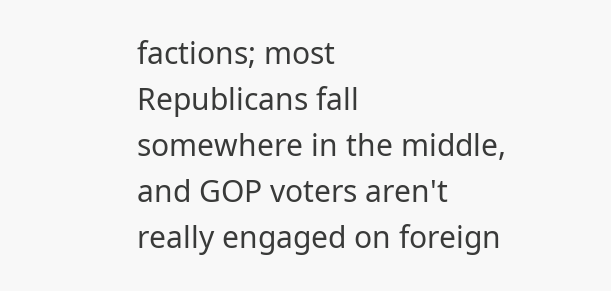factions; most Republicans fall somewhere in the middle, and GOP voters aren't really engaged on foreign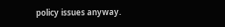policy issues anyway.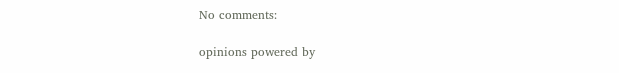No comments:

opinions powered by